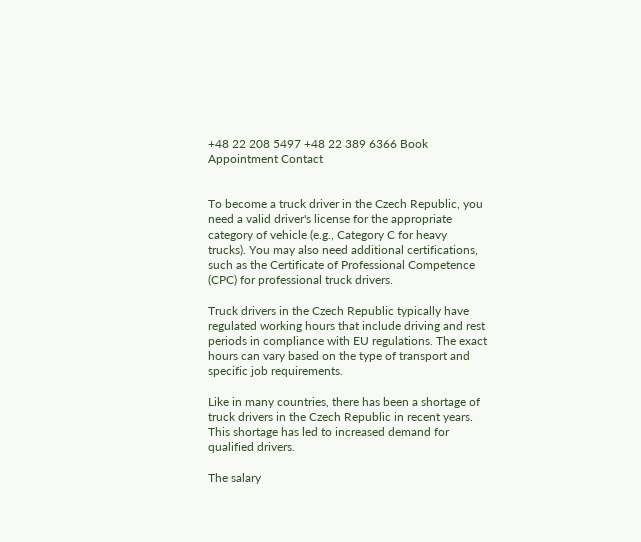+48 22 208 5497 +48 22 389 6366 Book Appointment Contact


To become a truck driver in the Czech Republic, you need a valid driver's license for the appropriate category of vehicle (e.g., Category C for heavy trucks). You may also need additional certifications, such as the Certificate of Professional Competence (CPC) for professional truck drivers.

Truck drivers in the Czech Republic typically have regulated working hours that include driving and rest periods in compliance with EU regulations. The exact hours can vary based on the type of transport and specific job requirements.

Like in many countries, there has been a shortage of truck drivers in the Czech Republic in recent years. This shortage has led to increased demand for qualified drivers.

The salary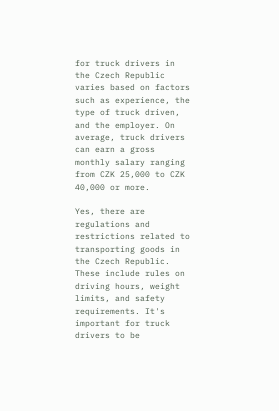for truck drivers in the Czech Republic varies based on factors such as experience, the type of truck driven, and the employer. On average, truck drivers can earn a gross monthly salary ranging from CZK 25,000 to CZK 40,000 or more.

Yes, there are regulations and restrictions related to transporting goods in the Czech Republic. These include rules on driving hours, weight limits, and safety requirements. It's important for truck drivers to be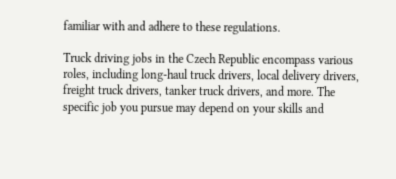familiar with and adhere to these regulations.

Truck driving jobs in the Czech Republic encompass various roles, including long-haul truck drivers, local delivery drivers, freight truck drivers, tanker truck drivers, and more. The specific job you pursue may depend on your skills and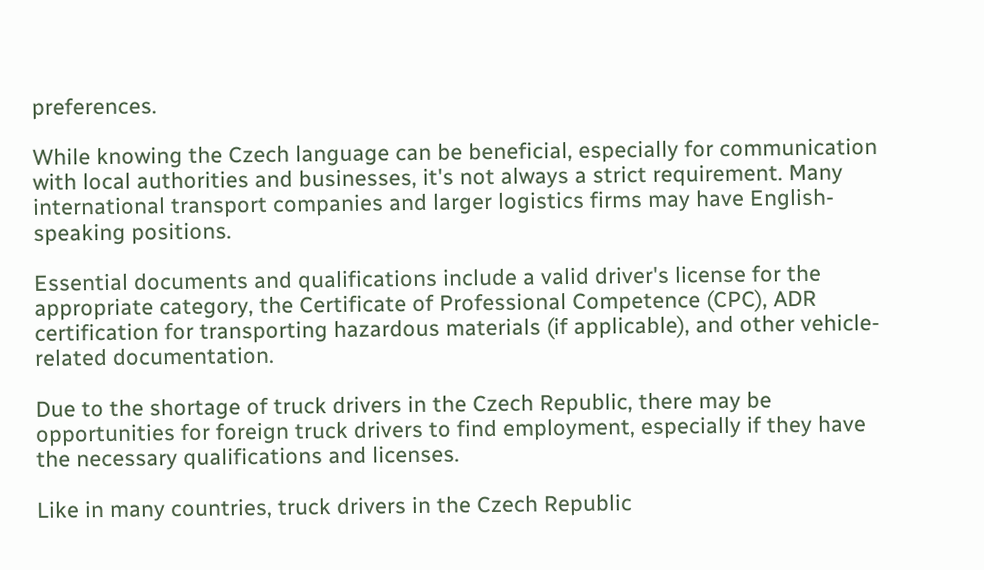preferences.

While knowing the Czech language can be beneficial, especially for communication with local authorities and businesses, it's not always a strict requirement. Many international transport companies and larger logistics firms may have English-speaking positions.

Essential documents and qualifications include a valid driver's license for the appropriate category, the Certificate of Professional Competence (CPC), ADR certification for transporting hazardous materials (if applicable), and other vehicle-related documentation.

Due to the shortage of truck drivers in the Czech Republic, there may be opportunities for foreign truck drivers to find employment, especially if they have the necessary qualifications and licenses.

Like in many countries, truck drivers in the Czech Republic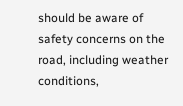should be aware of safety concerns on the road, including weather conditions,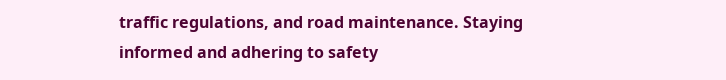traffic regulations, and road maintenance. Staying informed and adhering to safety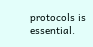protocols is essential.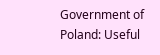Government of Poland: Useful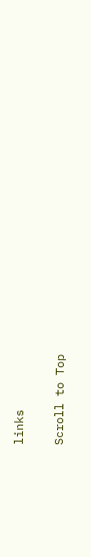links

Scroll to Top